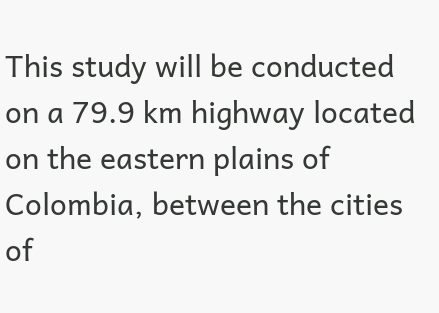This study will be conducted on a 79.9 km highway located on the eastern plains of Colombia, between the cities of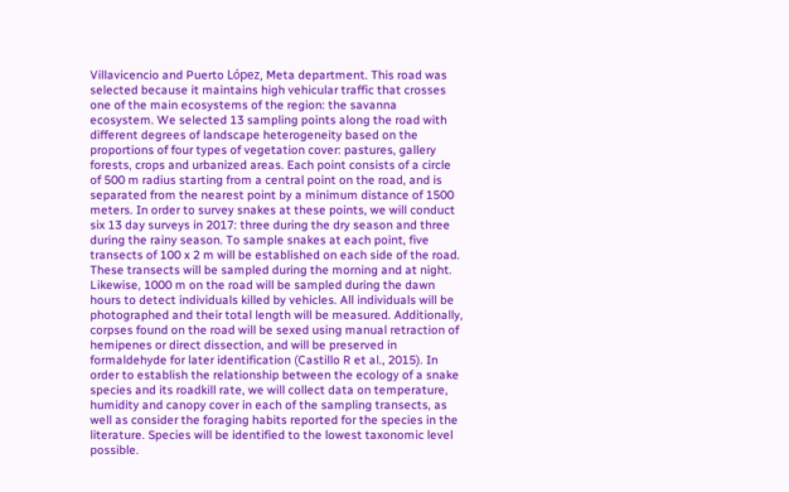Villavicencio and Puerto López, Meta department. This road was selected because it maintains high vehicular traffic that crosses one of the main ecosystems of the region: the savanna ecosystem. We selected 13 sampling points along the road with different degrees of landscape heterogeneity based on the proportions of four types of vegetation cover: pastures, gallery forests, crops and urbanized areas. Each point consists of a circle of 500 m radius starting from a central point on the road, and is separated from the nearest point by a minimum distance of 1500 meters. In order to survey snakes at these points, we will conduct six 13 day surveys in 2017: three during the dry season and three during the rainy season. To sample snakes at each point, five transects of 100 x 2 m will be established on each side of the road. These transects will be sampled during the morning and at night. Likewise, 1000 m on the road will be sampled during the dawn hours to detect individuals killed by vehicles. All individuals will be photographed and their total length will be measured. Additionally, corpses found on the road will be sexed using manual retraction of hemipenes or direct dissection, and will be preserved in formaldehyde for later identification (Castillo R et al., 2015). In order to establish the relationship between the ecology of a snake species and its roadkill rate, we will collect data on temperature, humidity and canopy cover in each of the sampling transects, as well as consider the foraging habits reported for the species in the literature. Species will be identified to the lowest taxonomic level possible.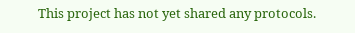This project has not yet shared any protocols.